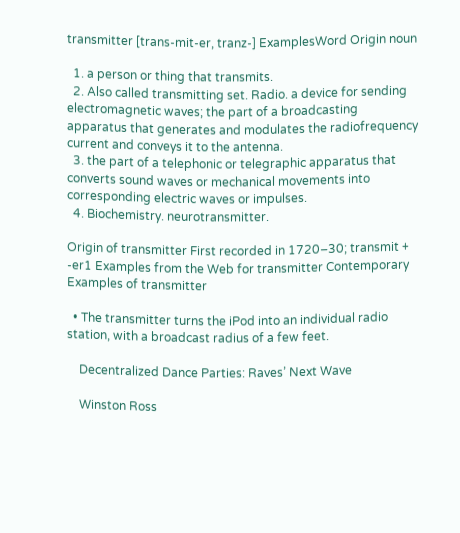transmitter [trans-mit-er, tranz-] ExamplesWord Origin noun

  1. a person or thing that transmits.
  2. Also called transmitting set. Radio. a device for sending electromagnetic waves; the part of a broadcasting apparatus that generates and modulates the radiofrequency current and conveys it to the antenna.
  3. the part of a telephonic or telegraphic apparatus that converts sound waves or mechanical movements into corresponding electric waves or impulses.
  4. Biochemistry. neurotransmitter.

Origin of transmitter First recorded in 1720–30; transmit + -er1 Examples from the Web for transmitter Contemporary Examples of transmitter

  • The transmitter turns the iPod into an individual radio station, with a broadcast radius of a few feet.

    Decentralized Dance Parties: Raves’ Next Wave

    Winston Ross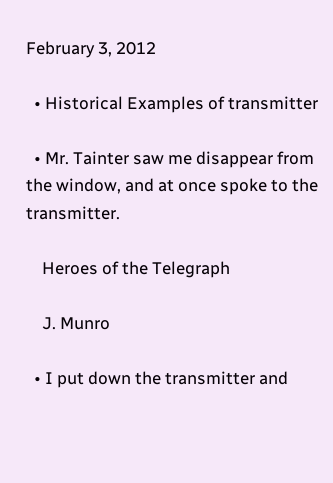February 3, 2012

  • Historical Examples of transmitter

  • Mr. Tainter saw me disappear from the window, and at once spoke to the transmitter.

    Heroes of the Telegraph

    J. Munro

  • I put down the transmitter and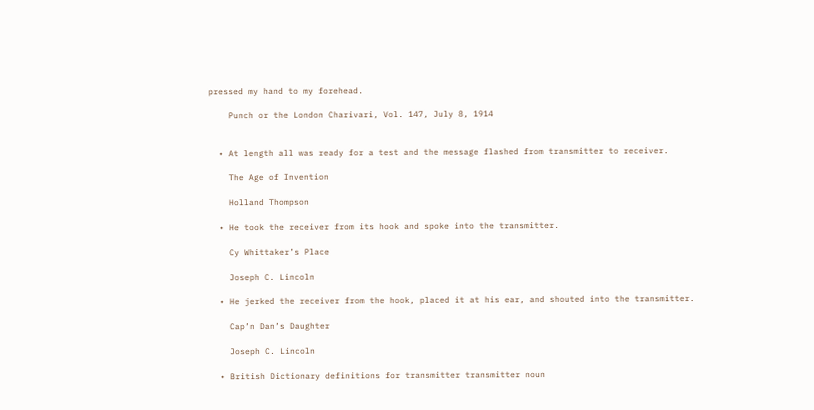pressed my hand to my forehead.

    Punch or the London Charivari, Vol. 147, July 8, 1914


  • At length all was ready for a test and the message flashed from transmitter to receiver.

    The Age of Invention

    Holland Thompson

  • He took the receiver from its hook and spoke into the transmitter.

    Cy Whittaker’s Place

    Joseph C. Lincoln

  • He jerked the receiver from the hook, placed it at his ear, and shouted into the transmitter.

    Cap’n Dan’s Daughter

    Joseph C. Lincoln

  • British Dictionary definitions for transmitter transmitter noun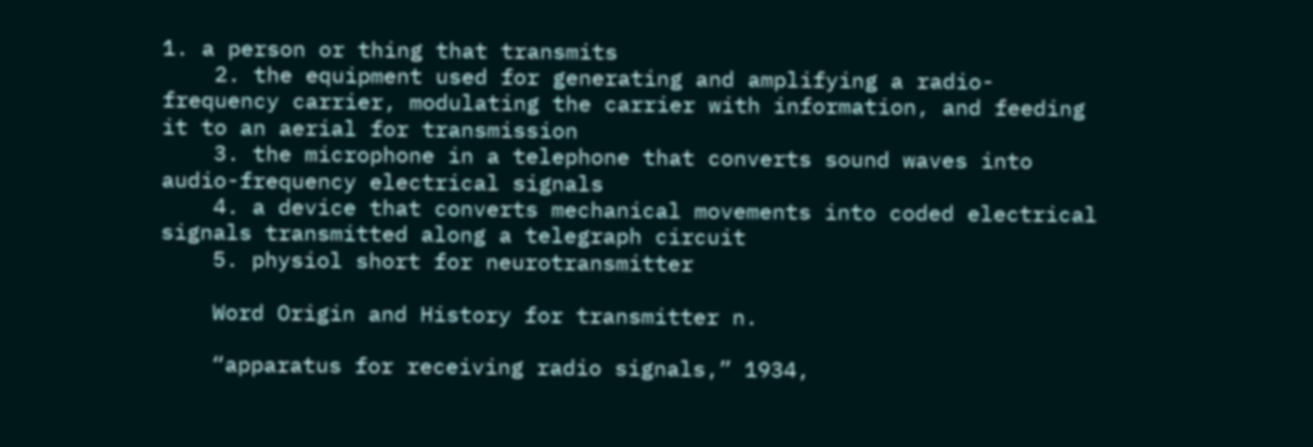1. a person or thing that transmits
    2. the equipment used for generating and amplifying a radio-frequency carrier, modulating the carrier with information, and feeding it to an aerial for transmission
    3. the microphone in a telephone that converts sound waves into audio-frequency electrical signals
    4. a device that converts mechanical movements into coded electrical signals transmitted along a telegraph circuit
    5. physiol short for neurotransmitter

    Word Origin and History for transmitter n.

    “apparatus for receiving radio signals,” 1934,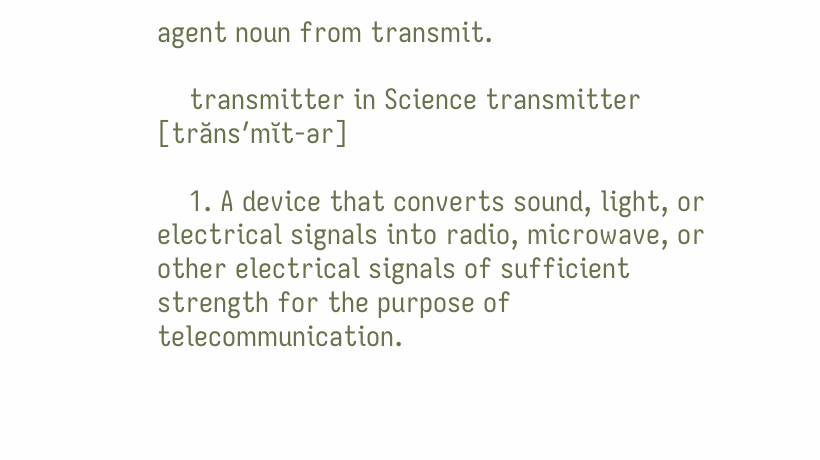agent noun from transmit.

    transmitter in Science transmitter [trăns′mĭt-ər]

    1. A device that converts sound, light, or electrical signals into radio, microwave, or other electrical signals of sufficient strength for the purpose of telecommunication.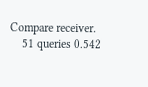Compare receiver.
    51 queries 0.542